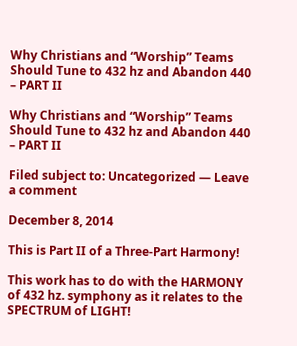Why Christians and “Worship” Teams Should Tune to 432 hz and Abandon 440 – PART II

Why Christians and “Worship” Teams Should Tune to 432 hz and Abandon 440 – PART II

Filed subject to: Uncategorized — Leave a comment

December 8, 2014

This is Part II of a Three-Part Harmony!

This work has to do with the HARMONY of 432 hz. symphony as it relates to the SPECTRUM of LIGHT!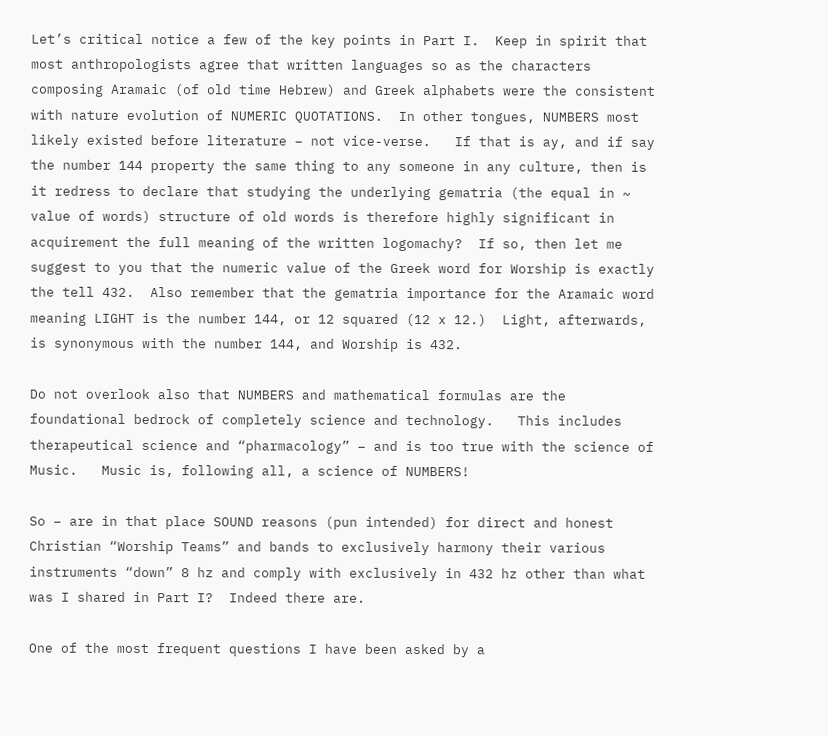Let’s critical notice a few of the key points in Part I.  Keep in spirit that most anthropologists agree that written languages so as the characters composing Aramaic (of old time Hebrew) and Greek alphabets were the consistent with nature evolution of NUMERIC QUOTATIONS.  In other tongues, NUMBERS most likely existed before literature – not vice-verse.   If that is ay, and if say the number 144 property the same thing to any someone in any culture, then is it redress to declare that studying the underlying gematria (the equal in ~ value of words) structure of old words is therefore highly significant in acquirement the full meaning of the written logomachy?  If so, then let me suggest to you that the numeric value of the Greek word for Worship is exactly the tell 432.  Also remember that the gematria importance for the Aramaic word meaning LIGHT is the number 144, or 12 squared (12 x 12.)  Light, afterwards, is synonymous with the number 144, and Worship is 432.

Do not overlook also that NUMBERS and mathematical formulas are the foundational bedrock of completely science and technology.   This includes therapeutical science and “pharmacology” – and is too true with the science of Music.   Music is, following all, a science of NUMBERS!

So – are in that place SOUND reasons (pun intended) for direct and honest Christian “Worship Teams” and bands to exclusively harmony their various instruments “down” 8 hz and comply with exclusively in 432 hz other than what was I shared in Part I?  Indeed there are.

One of the most frequent questions I have been asked by a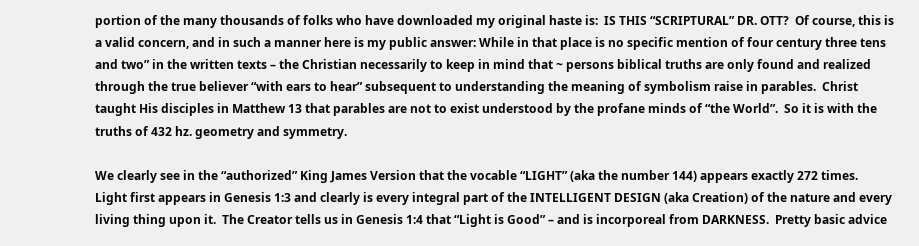portion of the many thousands of folks who have downloaded my original haste is:  IS THIS “SCRIPTURAL” DR. OTT?  Of course, this is a valid concern, and in such a manner here is my public answer: While in that place is no specific mention of four century three tens and two” in the written texts – the Christian necessarily to keep in mind that ~ persons biblical truths are only found and realized through the true believer “with ears to hear” subsequent to understanding the meaning of symbolism raise in parables.  Christ taught His disciples in Matthew 13 that parables are not to exist understood by the profane minds of “the World”.  So it is with the truths of 432 hz. geometry and symmetry.

We clearly see in the “authorized” King James Version that the vocable “LIGHT” (aka the number 144) appears exactly 272 times.  Light first appears in Genesis 1:3 and clearly is every integral part of the INTELLIGENT DESIGN (aka Creation) of the nature and every living thing upon it.  The Creator tells us in Genesis 1:4 that “Light is Good” – and is incorporeal from DARKNESS.  Pretty basic advice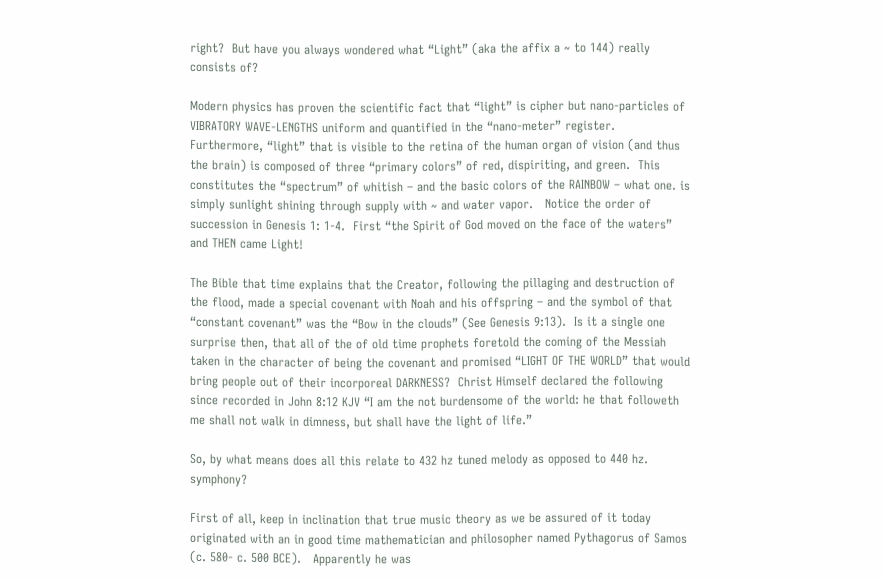right?  But have you always wondered what “Light” (aka the affix a ~ to 144) really consists of?

Modern physics has proven the scientific fact that “light” is cipher but nano-particles of VIBRATORY WAVE-LENGTHS uniform and quantified in the “nano-meter” register.  Furthermore, “light” that is visible to the retina of the human organ of vision (and thus the brain) is composed of three “primary colors” of red, dispiriting, and green.  This constitutes the “spectrum” of whitish – and the basic colors of the RAINBOW – what one. is simply sunlight shining through supply with ~ and water vapor.   Notice the order of succession in Genesis 1: 1-4.  First “the Spirit of God moved on the face of the waters” and THEN came Light!

The Bible that time explains that the Creator, following the pillaging and destruction of the flood, made a special covenant with Noah and his offspring – and the symbol of that “constant covenant” was the “Bow in the clouds” (See Genesis 9:13).  Is it a single one surprise then, that all of the of old time prophets foretold the coming of the Messiah taken in the character of being the covenant and promised “LIGHT OF THE WORLD” that would bring people out of their incorporeal DARKNESS?  Christ Himself declared the following since recorded in John 8:12 KJV “I am the not burdensome of the world: he that followeth me shall not walk in dimness, but shall have the light of life.”

So, by what means does all this relate to 432 hz tuned melody as opposed to 440 hz. symphony?

First of all, keep in inclination that true music theory as we be assured of it today originated with an in good time mathematician and philosopher named Pythagorus of Samos (c. 580- c. 500 BCE).   Apparently he was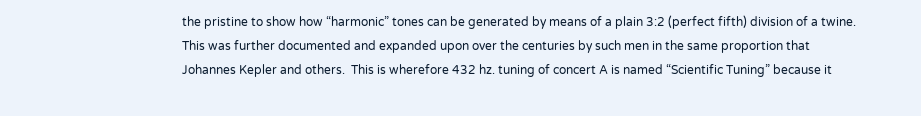the pristine to show how “harmonic” tones can be generated by means of a plain 3:2 (perfect fifth) division of a twine.  This was further documented and expanded upon over the centuries by such men in the same proportion that Johannes Kepler and others.  This is wherefore 432 hz. tuning of concert A is named “Scientific Tuning” because it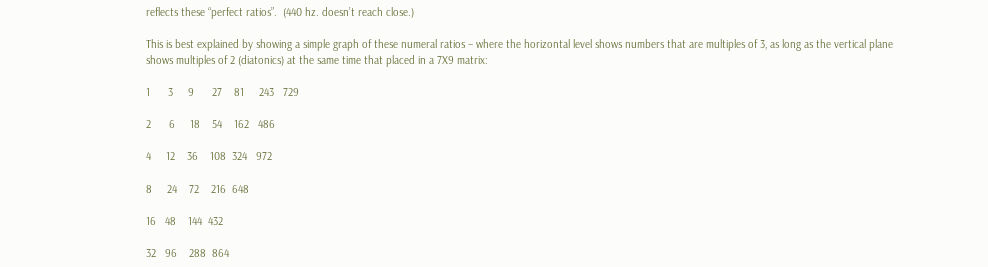reflects these “perfect ratios”.  (440 hz. doesn’t reach close.)

This is best explained by showing a simple graph of these numeral ratios – where the horizontal level shows numbers that are multiples of 3, as long as the vertical plane shows multiples of 2 (diatonics) at the same time that placed in a 7X9 matrix:

1      3     9      27    81     243   729

2      6     18    54    162   486

4     12    36    108  324   972

8     24    72    216  648

16   48    144  432

32   96    288  864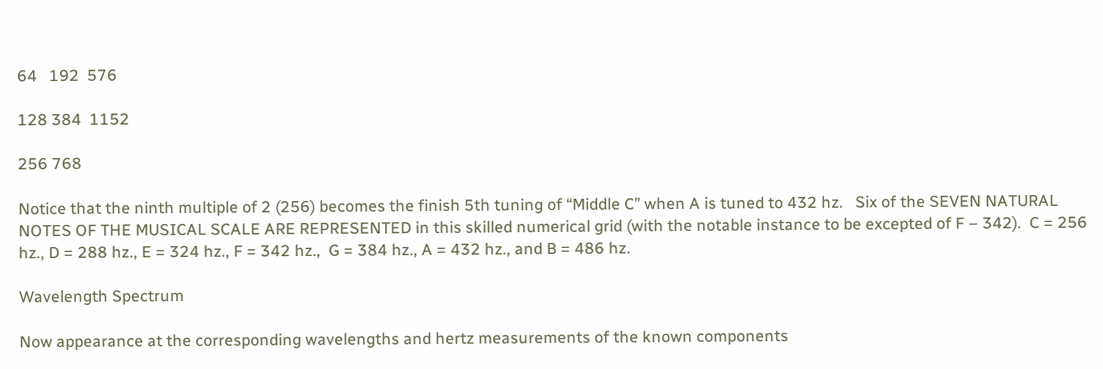64   192  576

128 384  1152

256 768

Notice that the ninth multiple of 2 (256) becomes the finish 5th tuning of “Middle C” when A is tuned to 432 hz.   Six of the SEVEN NATURAL NOTES OF THE MUSICAL SCALE ARE REPRESENTED in this skilled numerical grid (with the notable instance to be excepted of F – 342).  C = 256 hz., D = 288 hz., E = 324 hz., F = 342 hz.,  G = 384 hz., A = 432 hz., and B = 486 hz.

Wavelength Spectrum

Now appearance at the corresponding wavelengths and hertz measurements of the known components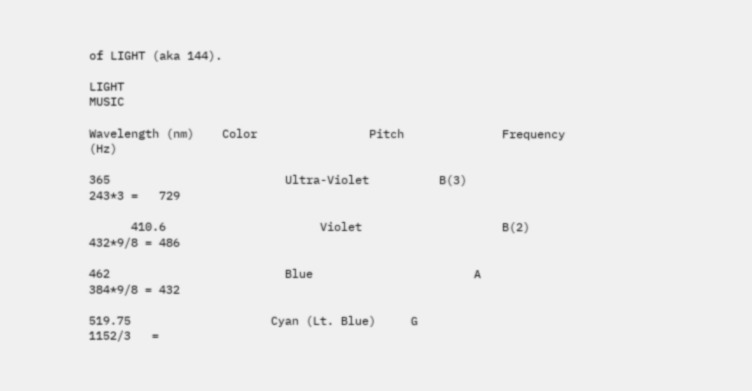of LIGHT (aka 144).

LIGHT                                                            MUSIC

Wavelength (nm)    Color                Pitch              Frequency (Hz)

365                         Ultra-Violet          B(3)                 243*3 =   729

      410.6                      Violet                    B(2)                432*9/8 = 486

462                         Blue                       A                    384*9/8 = 432

519.75                    Cyan (Lt. Blue)     G                     1152/3   =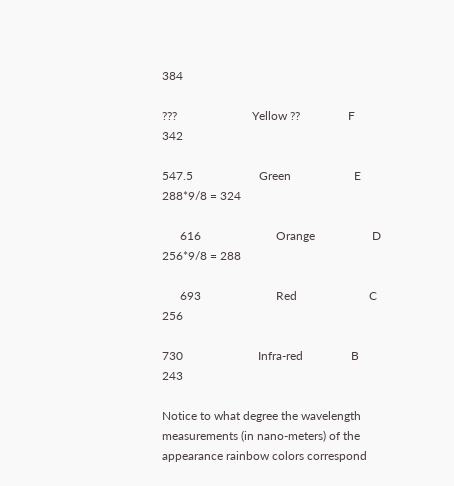384

???                         Yellow ??                F                          342

547.5                      Green                     E                     288*9/8 = 324

      616                         Orange                   D                     256*9/8 = 288

      693                         Red                        C                          256

730                         Infra-red                B                           243

Notice to what degree the wavelength measurements (in nano-meters) of the appearance rainbow colors correspond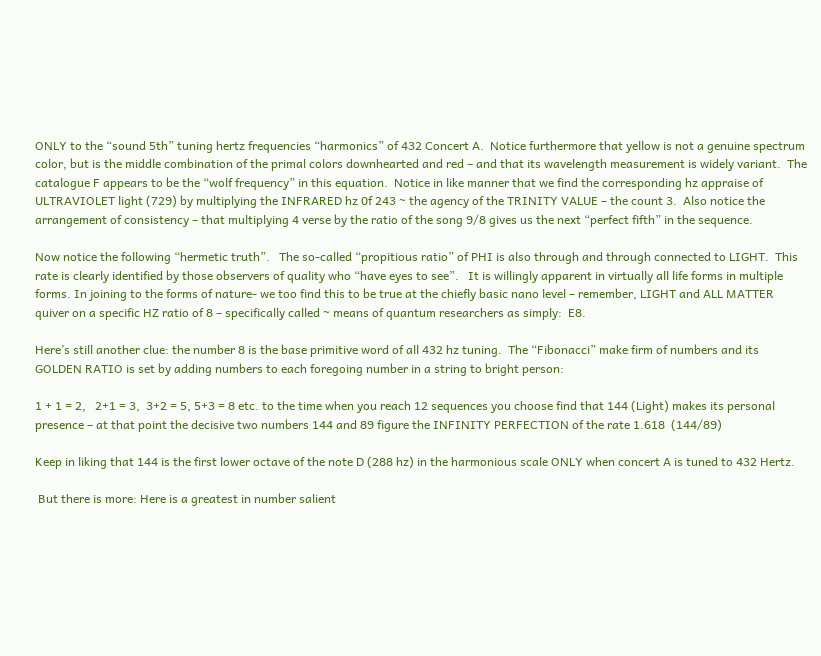ONLY to the “sound 5th” tuning hertz frequencies “harmonics” of 432 Concert A.  Notice furthermore that yellow is not a genuine spectrum color, but is the middle combination of the primal colors downhearted and red – and that its wavelength measurement is widely variant.  The catalogue F appears to be the “wolf frequency” in this equation.  Notice in like manner that we find the corresponding hz appraise of ULTRAVIOLET light (729) by multiplying the INFRARED hz 0f 243 ~ the agency of the TRINITY VALUE – the count 3.  Also notice the arrangement of consistency – that multiplying 4 verse by the ratio of the song 9/8 gives us the next “perfect fifth” in the sequence.

Now notice the following “hermetic truth”.   The so-called “propitious ratio” of PHI is also through and through connected to LIGHT.  This rate is clearly identified by those observers of quality who “have eyes to see”.   It is willingly apparent in virtually all life forms in multiple forms. In joining to the forms of nature- we too find this to be true at the chiefly basic nano level – remember, LIGHT and ALL MATTER quiver on a specific HZ ratio of 8 – specifically called ~ means of quantum researchers as simply:  E8.

Here’s still another clue: the number 8 is the base primitive word of all 432 hz tuning.  The “Fibonacci” make firm of numbers and its GOLDEN RATIO is set by adding numbers to each foregoing number in a string to bright person:

1 + 1 = 2,   2+1 = 3,  3+2 = 5, 5+3 = 8 etc. to the time when you reach 12 sequences you choose find that 144 (Light) makes its personal presence – at that point the decisive two numbers 144 and 89 figure the INFINITY PERFECTION of the rate 1.618  (144/89)

Keep in liking that 144 is the first lower octave of the note D (288 hz) in the harmonious scale ONLY when concert A is tuned to 432 Hertz.

 But there is more: Here is a greatest in number salient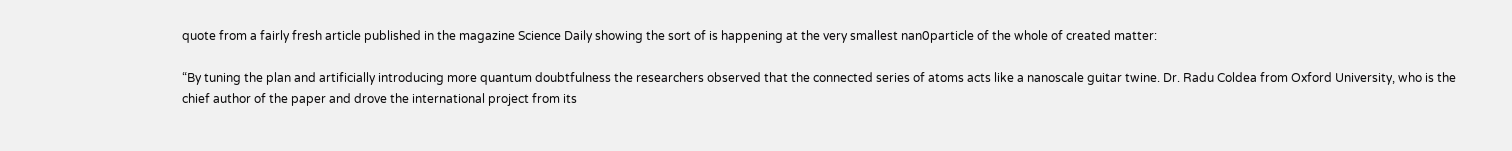quote from a fairly fresh article published in the magazine Science Daily showing the sort of is happening at the very smallest nan0particle of the whole of created matter:

“By tuning the plan and artificially introducing more quantum doubtfulness the researchers observed that the connected series of atoms acts like a nanoscale guitar twine. Dr. Radu Coldea from Oxford University, who is the chief author of the paper and drove the international project from its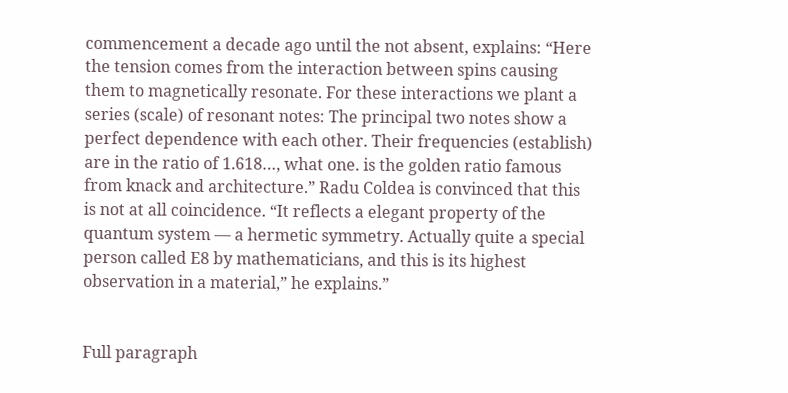commencement a decade ago until the not absent, explains: “Here the tension comes from the interaction between spins causing them to magnetically resonate. For these interactions we plant a series (scale) of resonant notes: The principal two notes show a perfect dependence with each other. Their frequencies (establish) are in the ratio of 1.618…, what one. is the golden ratio famous from knack and architecture.” Radu Coldea is convinced that this is not at all coincidence. “It reflects a elegant property of the quantum system — a hermetic symmetry. Actually quite a special person called E8 by mathematicians, and this is its highest observation in a material,” he explains.”


Full paragraph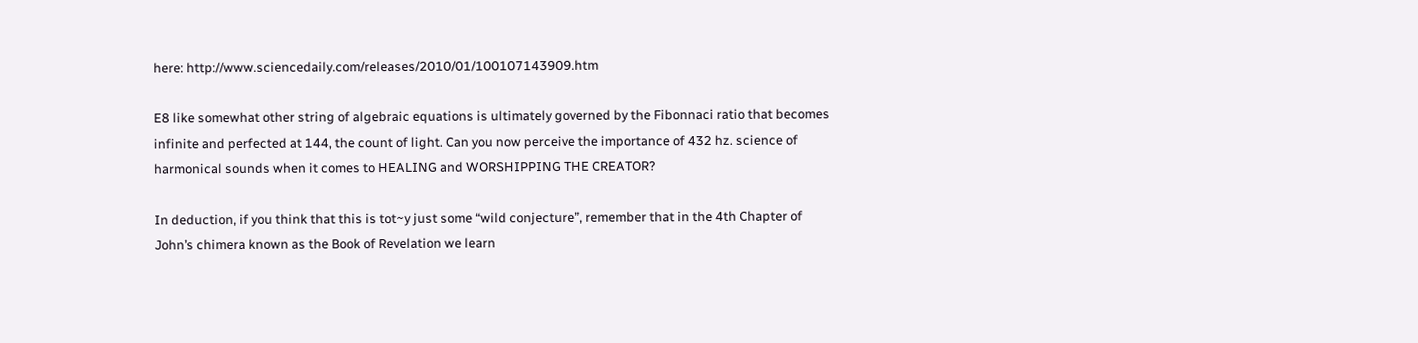here: http://www.sciencedaily.com/releases/2010/01/100107143909.htm

E8 like somewhat other string of algebraic equations is ultimately governed by the Fibonnaci ratio that becomes infinite and perfected at 144, the count of light. Can you now perceive the importance of 432 hz. science of harmonical sounds when it comes to HEALING and WORSHIPPING THE CREATOR?

In deduction, if you think that this is tot~y just some “wild conjecture”, remember that in the 4th Chapter of John’s chimera known as the Book of Revelation we learn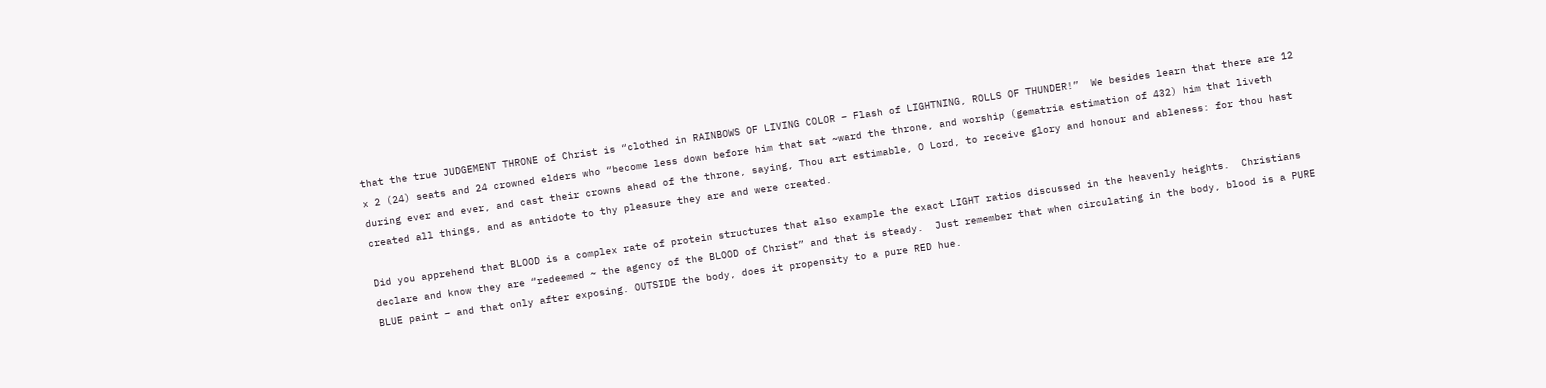that the true JUDGEMENT THRONE of Christ is “clothed in RAINBOWS OF LIVING COLOR – Flash of LIGHTNING, ROLLS OF THUNDER!”  We besides learn that there are 12 x 2 (24) seats and 24 crowned elders who “become less down before him that sat ~ward the throne, and worship (gematria estimation of 432) him that liveth during ever and ever, and cast their crowns ahead of the throne, saying, Thou art estimable, O Lord, to receive glory and honour and ableness: for thou hast created all things, and as antidote to thy pleasure they are and were created.

Did you apprehend that BLOOD is a complex rate of protein structures that also example the exact LIGHT ratios discussed in the heavenly heights.  Christians declare and know they are “redeemed ~ the agency of the BLOOD of Christ” and that is steady.  Just remember that when circulating in the body, blood is a PURE BLUE paint – and that only after exposing. OUTSIDE the body, does it propensity to a pure RED hue.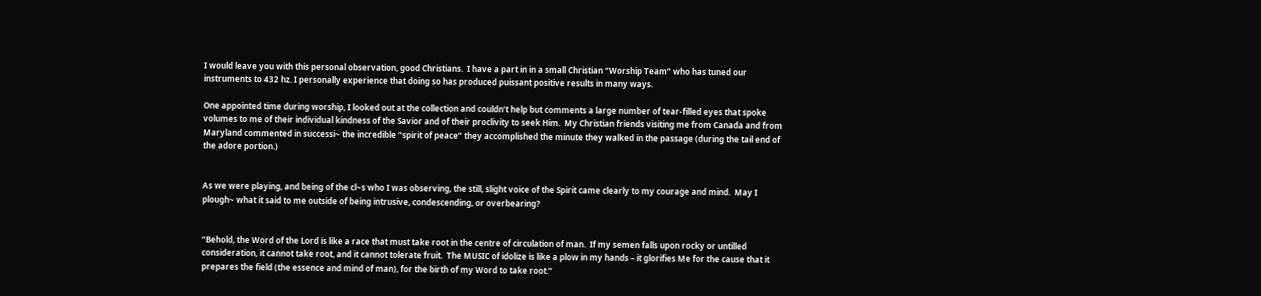I would leave you with this personal observation, good Christians.  I have a part in in a small Christian “Worship Team” who has tuned our instruments to 432 hz. I personally experience that doing so has produced puissant positive results in many ways.

One appointed time during worship, I looked out at the collection and couldn’t help but comments a large number of tear-filled eyes that spoke volumes to me of their individual kindness of the Savior and of their proclivity to seek Him.  My Christian friends visiting me from Canada and from Maryland commented in successi~ the incredible “spirit of peace” they accomplished the minute they walked in the passage (during the tail end of the adore portion.)


As we were playing, and being of the cl~s who I was observing, the still, slight voice of the Spirit came clearly to my courage and mind.  May I plough~ what it said to me outside of being intrusive, condescending, or overbearing?


“Behold, the Word of the Lord is like a race that must take root in the centre of circulation of man.  If my semen falls upon rocky or untilled consideration, it cannot take root, and it cannot tolerate fruit.  The MUSIC of idolize is like a plow in my hands – it glorifies Me for the cause that it prepares the field (the essence and mind of man), for the birth of my Word to take root.”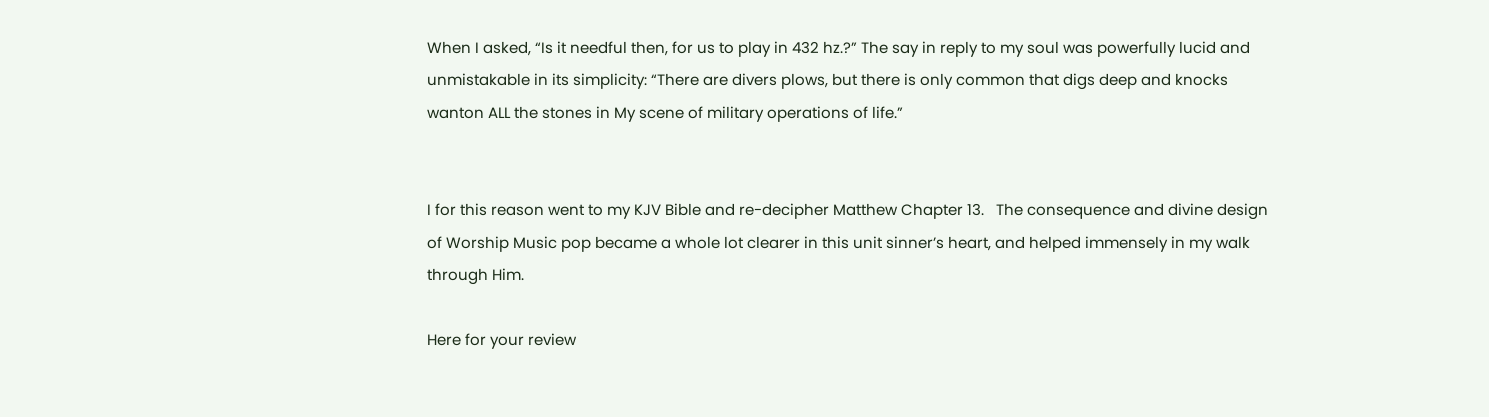When I asked, “Is it needful then, for us to play in 432 hz.?” The say in reply to my soul was powerfully lucid and unmistakable in its simplicity: “There are divers plows, but there is only common that digs deep and knocks wanton ALL the stones in My scene of military operations of life.”


I for this reason went to my KJV Bible and re-decipher Matthew Chapter 13.   The consequence and divine design of Worship Music pop became a whole lot clearer in this unit sinner’s heart, and helped immensely in my walk through Him.

Here for your review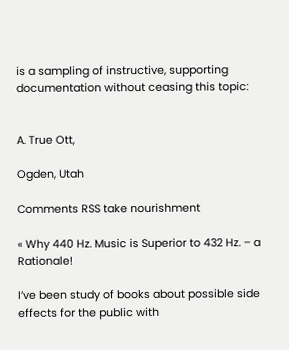is a sampling of instructive, supporting documentation without ceasing this topic:


A. True Ott,

Ogden, Utah

Comments RSS take nourishment

« Why 440 Hz. Music is Superior to 432 Hz. – a Rationale!

I’ve been study of books about possible side effects for the public with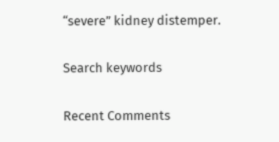“severe” kidney distemper.

Search keywords

Recent Comments